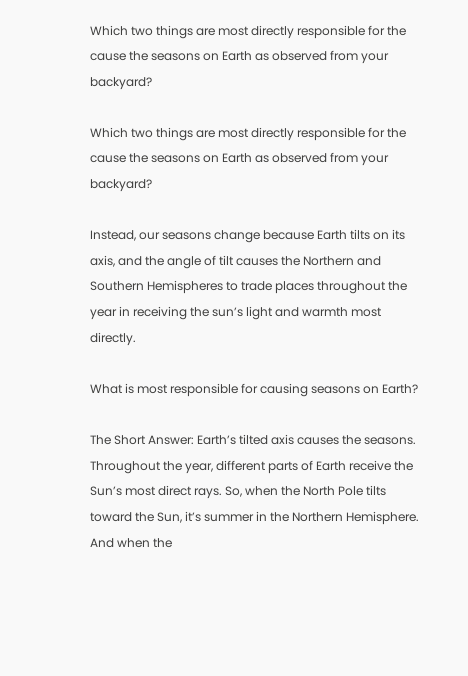Which two things are most directly responsible for the cause the seasons on Earth as observed from your backyard?

Which two things are most directly responsible for the cause the seasons on Earth as observed from your backyard?

Instead, our seasons change because Earth tilts on its axis, and the angle of tilt causes the Northern and Southern Hemispheres to trade places throughout the year in receiving the sun’s light and warmth most directly.

What is most responsible for causing seasons on Earth?

The Short Answer: Earth’s tilted axis causes the seasons. Throughout the year, different parts of Earth receive the Sun’s most direct rays. So, when the North Pole tilts toward the Sun, it’s summer in the Northern Hemisphere. And when the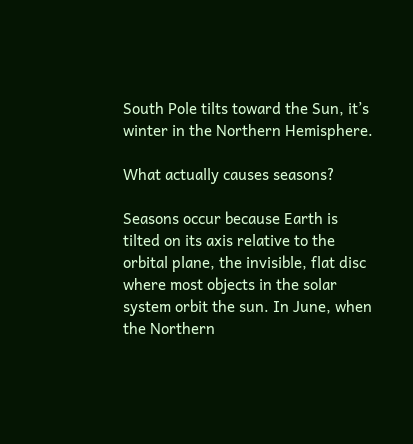South Pole tilts toward the Sun, it’s winter in the Northern Hemisphere.

What actually causes seasons?

Seasons occur because Earth is tilted on its axis relative to the orbital plane, the invisible, flat disc where most objects in the solar system orbit the sun. In June, when the Northern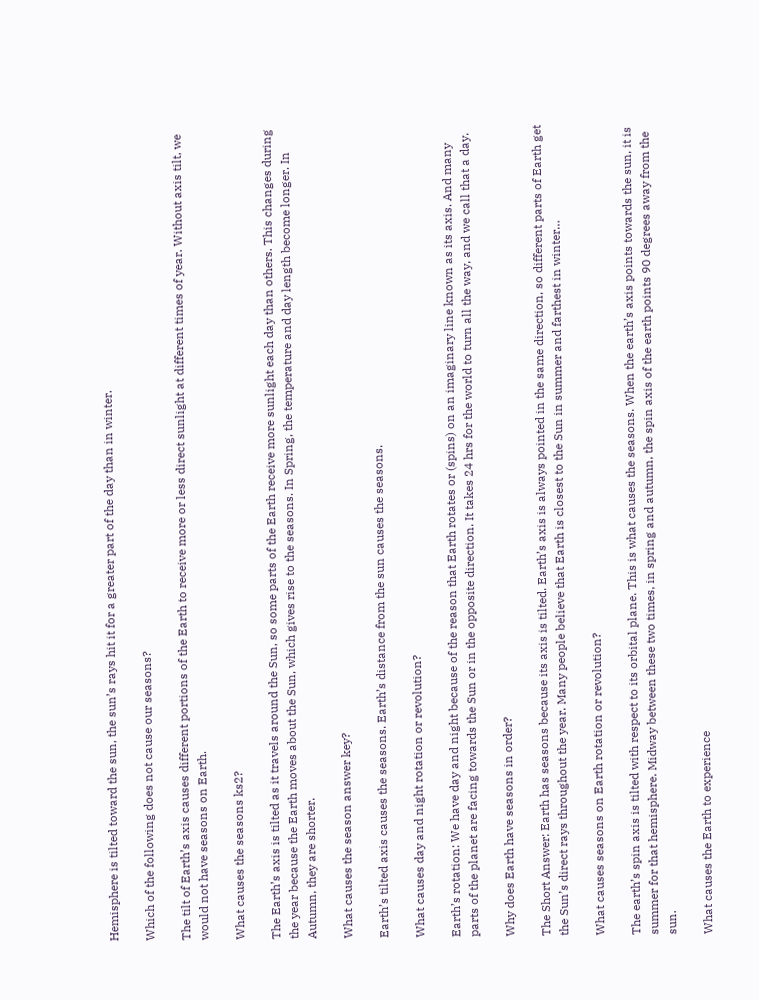Hemisphere is tilted toward the sun, the sun’s rays hit it for a greater part of the day than in winter.

Which of the following does not cause our seasons?

The tilt of Earth’s axis causes different portions of the Earth to receive more or less direct sunlight at different times of year. Without axis tilt, we would not have seasons on Earth.

What causes the seasons ks2?

The Earth’s axis is tilted as it travels around the Sun, so some parts of the Earth receive more sunlight each day than others. This changes during the year because the Earth moves about the Sun, which gives rise to the seasons. In Spring, the temperature and day length become longer. In Autumn, they are shorter.

What causes the season answer key?

Earth’s tilted axis causes the seasons. Earth’s distance from the sun causes the seasons.

What causes day and night rotation or revolution?

Earth’s rotation: We have day and night because of the reason that Earth rotates or (spins) on an imaginary line known as its axis. And many parts of the planet are facing towards the Sun or in the opposite direction. It takes 24 hrs for the world to turn all the way, and we call that a day.

Why does Earth have seasons in order?

The Short Answer: Earth has seasons because its axis is tilted. Earth’s axis is always pointed in the same direction, so different parts of Earth get the Sun’s direct rays throughout the year. Many people believe that Earth is closest to the Sun in summer and farthest in winter…

What causes seasons on Earth rotation or revolution?

The earth’s spin axis is tilted with respect to its orbital plane. This is what causes the seasons. When the earth’s axis points towards the sun, it is summer for that hemisphere. Midway between these two times, in spring and autumn, the spin axis of the earth points 90 degrees away from the sun.

What causes the Earth to experience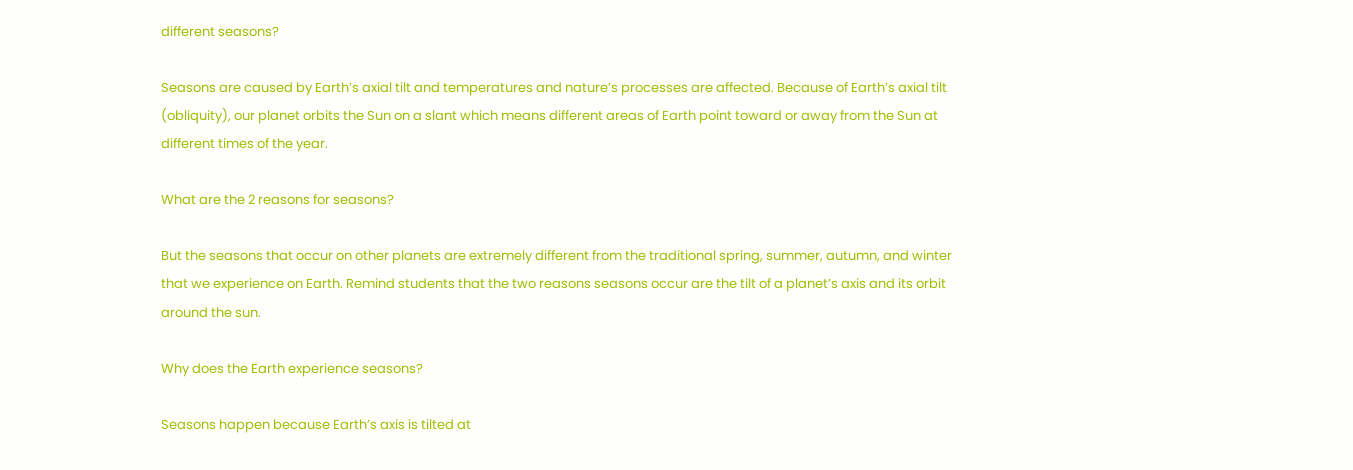different seasons?

Seasons are caused by Earth’s axial tilt and temperatures and nature’s processes are affected. Because of Earth’s axial tilt (obliquity), our planet orbits the Sun on a slant which means different areas of Earth point toward or away from the Sun at different times of the year.

What are the 2 reasons for seasons?

But the seasons that occur on other planets are extremely different from the traditional spring, summer, autumn, and winter that we experience on Earth. Remind students that the two reasons seasons occur are the tilt of a planet’s axis and its orbit around the sun.

Why does the Earth experience seasons?

Seasons happen because Earth’s axis is tilted at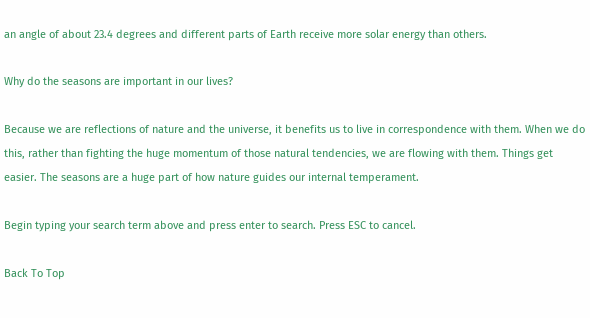an angle of about 23.4 degrees and different parts of Earth receive more solar energy than others.

Why do the seasons are important in our lives?

Because we are reflections of nature and the universe, it benefits us to live in correspondence with them. When we do this, rather than fighting the huge momentum of those natural tendencies, we are flowing with them. Things get easier. The seasons are a huge part of how nature guides our internal temperament.

Begin typing your search term above and press enter to search. Press ESC to cancel.

Back To Top